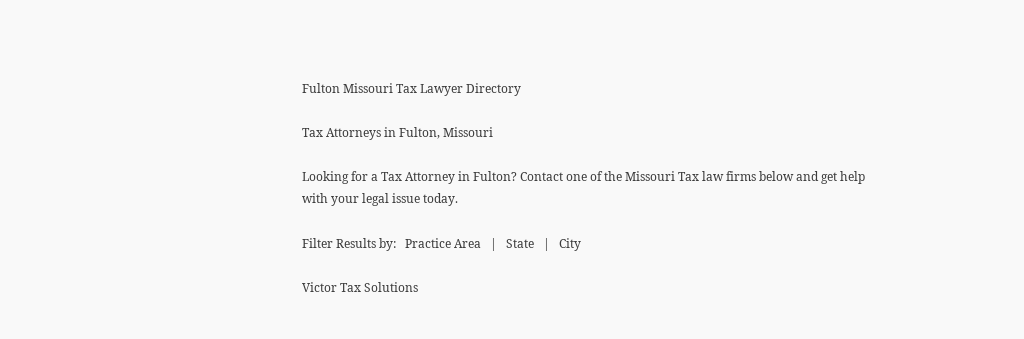Fulton Missouri Tax Lawyer Directory

Tax Attorneys in Fulton, Missouri

Looking for a Tax Attorney in Fulton? Contact one of the Missouri Tax law firms below and get help with your legal issue today.

Filter Results by:   Practice Area   |   State   |   City

Victor Tax Solutions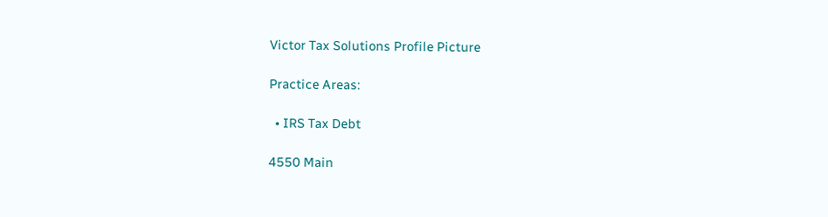Victor Tax Solutions Profile Picture

Practice Areas:

  • IRS Tax Debt

4550 Main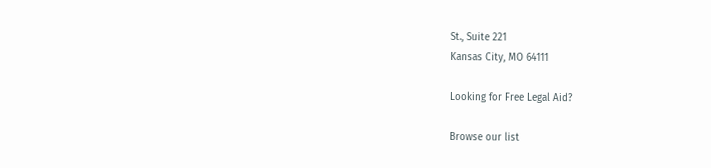St., Suite 221
Kansas City, MO 64111

Looking for Free Legal Aid?

Browse our list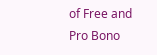of Free and Pro Bono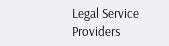Legal Service Providers